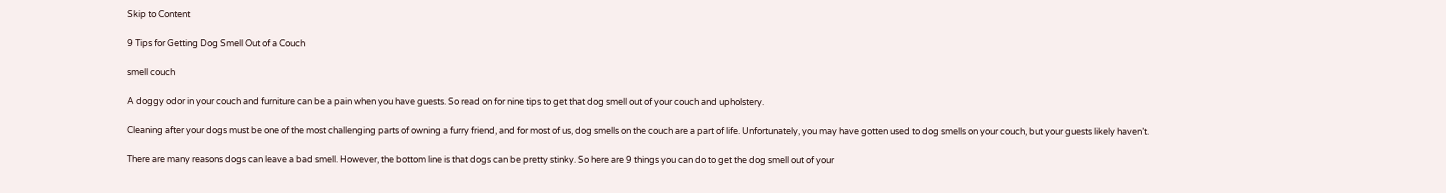Skip to Content

9 Tips for Getting Dog Smell Out of a Couch

smell couch

A doggy odor in your couch and furniture can be a pain when you have guests. So read on for nine tips to get that dog smell out of your couch and upholstery.

Cleaning after your dogs must be one of the most challenging parts of owning a furry friend, and for most of us, dog smells on the couch are a part of life. Unfortunately, you may have gotten used to dog smells on your couch, but your guests likely haven’t.

There are many reasons dogs can leave a bad smell. However, the bottom line is that dogs can be pretty stinky. So here are 9 things you can do to get the dog smell out of your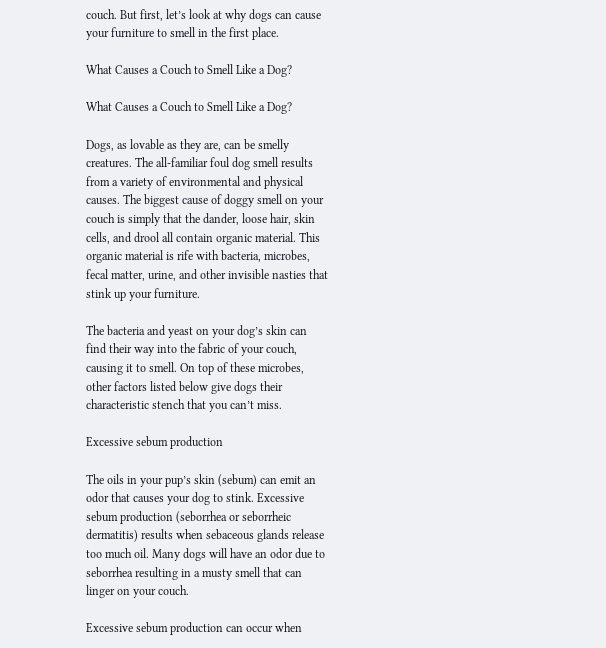couch. But first, let’s look at why dogs can cause your furniture to smell in the first place.

What Causes a Couch to Smell Like a Dog?

What Causes a Couch to Smell Like a Dog?

Dogs, as lovable as they are, can be smelly creatures. The all-familiar foul dog smell results from a variety of environmental and physical causes. The biggest cause of doggy smell on your couch is simply that the dander, loose hair, skin cells, and drool all contain organic material. This organic material is rife with bacteria, microbes, fecal matter, urine, and other invisible nasties that stink up your furniture.

The bacteria and yeast on your dog’s skin can find their way into the fabric of your couch, causing it to smell. On top of these microbes, other factors listed below give dogs their characteristic stench that you can’t miss.

Excessive sebum production

The oils in your pup’s skin (sebum) can emit an odor that causes your dog to stink. Excessive sebum production (seborrhea or seborrheic dermatitis) results when sebaceous glands release too much oil. Many dogs will have an odor due to seborrhea resulting in a musty smell that can linger on your couch.

Excessive sebum production can occur when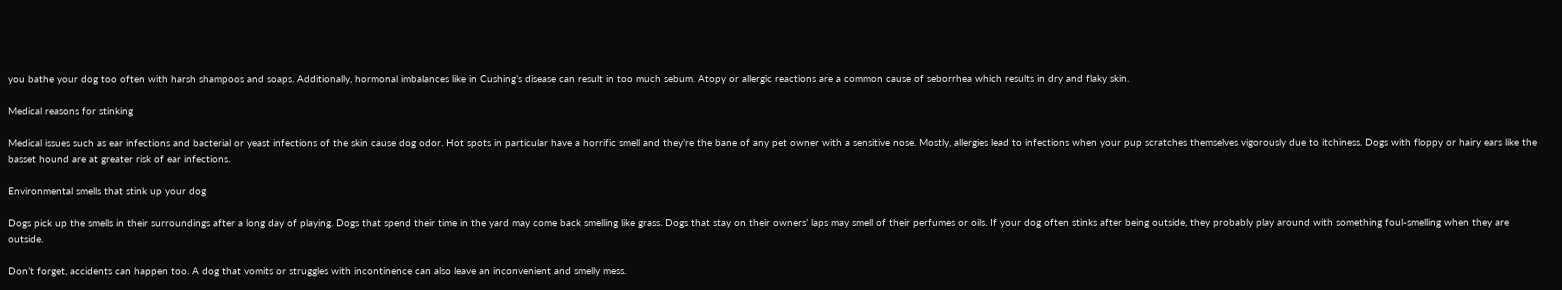you bathe your dog too often with harsh shampoos and soaps. Additionally, hormonal imbalances like in Cushing’s disease can result in too much sebum. Atopy or allergic reactions are a common cause of seborrhea which results in dry and flaky skin.

Medical reasons for stinking

Medical issues such as ear infections and bacterial or yeast infections of the skin cause dog odor. Hot spots in particular have a horrific smell and they’re the bane of any pet owner with a sensitive nose. Mostly, allergies lead to infections when your pup scratches themselves vigorously due to itchiness. Dogs with floppy or hairy ears like the basset hound are at greater risk of ear infections.

Environmental smells that stink up your dog

Dogs pick up the smells in their surroundings after a long day of playing. Dogs that spend their time in the yard may come back smelling like grass. Dogs that stay on their owners’ laps may smell of their perfumes or oils. If your dog often stinks after being outside, they probably play around with something foul-smelling when they are outside.

Don’t forget, accidents can happen too. A dog that vomits or struggles with incontinence can also leave an inconvenient and smelly mess.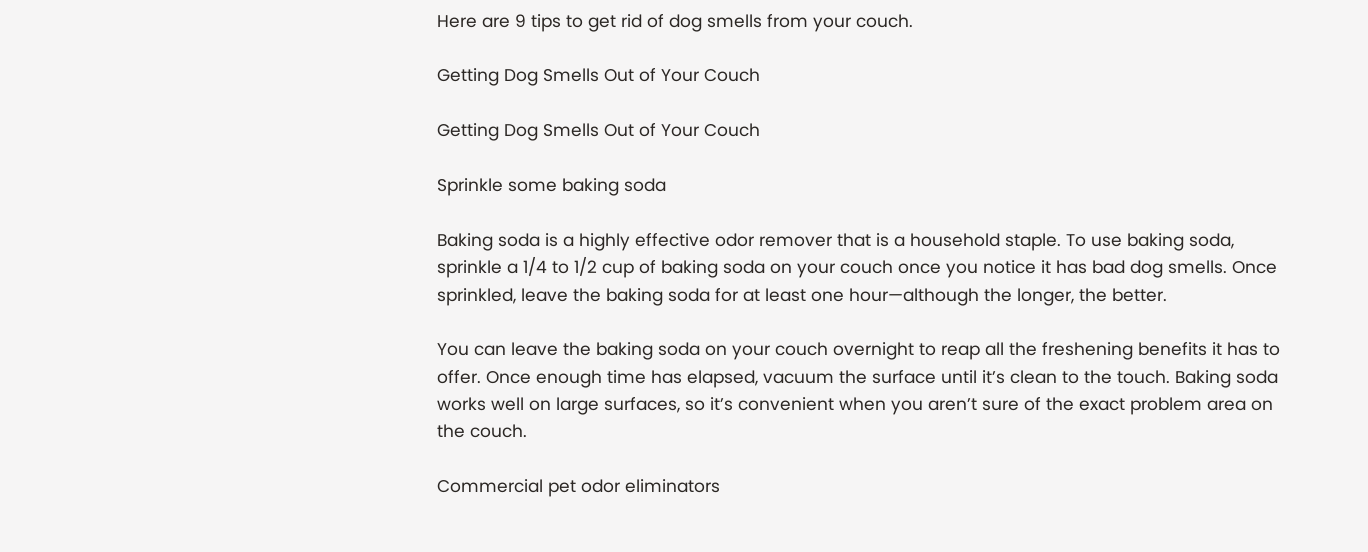Here are 9 tips to get rid of dog smells from your couch.

Getting Dog Smells Out of Your Couch

Getting Dog Smells Out of Your Couch

Sprinkle some baking soda

Baking soda is a highly effective odor remover that is a household staple. To use baking soda, sprinkle a 1/4 to 1/2 cup of baking soda on your couch once you notice it has bad dog smells. Once sprinkled, leave the baking soda for at least one hour—although the longer, the better.

You can leave the baking soda on your couch overnight to reap all the freshening benefits it has to offer. Once enough time has elapsed, vacuum the surface until it’s clean to the touch. Baking soda works well on large surfaces, so it’s convenient when you aren’t sure of the exact problem area on the couch.

Commercial pet odor eliminators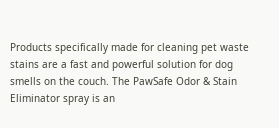Products specifically made for cleaning pet waste stains are a fast and powerful solution for dog smells on the couch. The PawSafe Odor & Stain Eliminator spray is an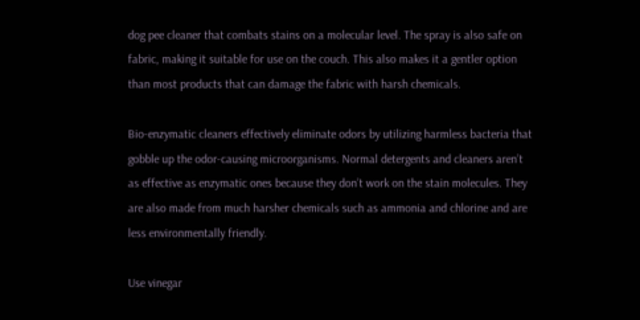dog pee cleaner that combats stains on a molecular level. The spray is also safe on fabric, making it suitable for use on the couch. This also makes it a gentler option than most products that can damage the fabric with harsh chemicals.

Bio-enzymatic cleaners effectively eliminate odors by utilizing harmless bacteria that gobble up the odor-causing microorganisms. Normal detergents and cleaners aren’t as effective as enzymatic ones because they don’t work on the stain molecules. They are also made from much harsher chemicals such as ammonia and chlorine and are less environmentally friendly.

Use vinegar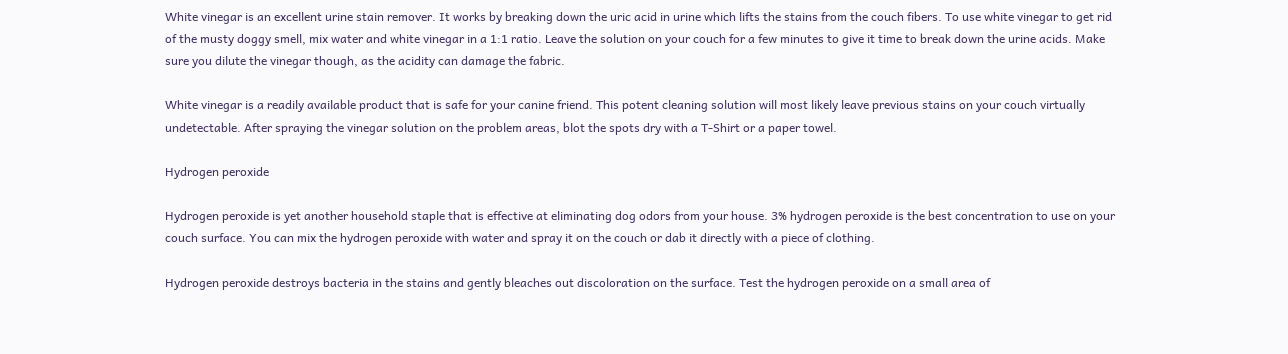White vinegar is an excellent urine stain remover. It works by breaking down the uric acid in urine which lifts the stains from the couch fibers. To use white vinegar to get rid of the musty doggy smell, mix water and white vinegar in a 1:1 ratio. Leave the solution on your couch for a few minutes to give it time to break down the urine acids. Make sure you dilute the vinegar though, as the acidity can damage the fabric.

White vinegar is a readily available product that is safe for your canine friend. This potent cleaning solution will most likely leave previous stains on your couch virtually undetectable. After spraying the vinegar solution on the problem areas, blot the spots dry with a T-Shirt or a paper towel.

Hydrogen peroxide

Hydrogen peroxide is yet another household staple that is effective at eliminating dog odors from your house. 3% hydrogen peroxide is the best concentration to use on your couch surface. You can mix the hydrogen peroxide with water and spray it on the couch or dab it directly with a piece of clothing.

Hydrogen peroxide destroys bacteria in the stains and gently bleaches out discoloration on the surface. Test the hydrogen peroxide on a small area of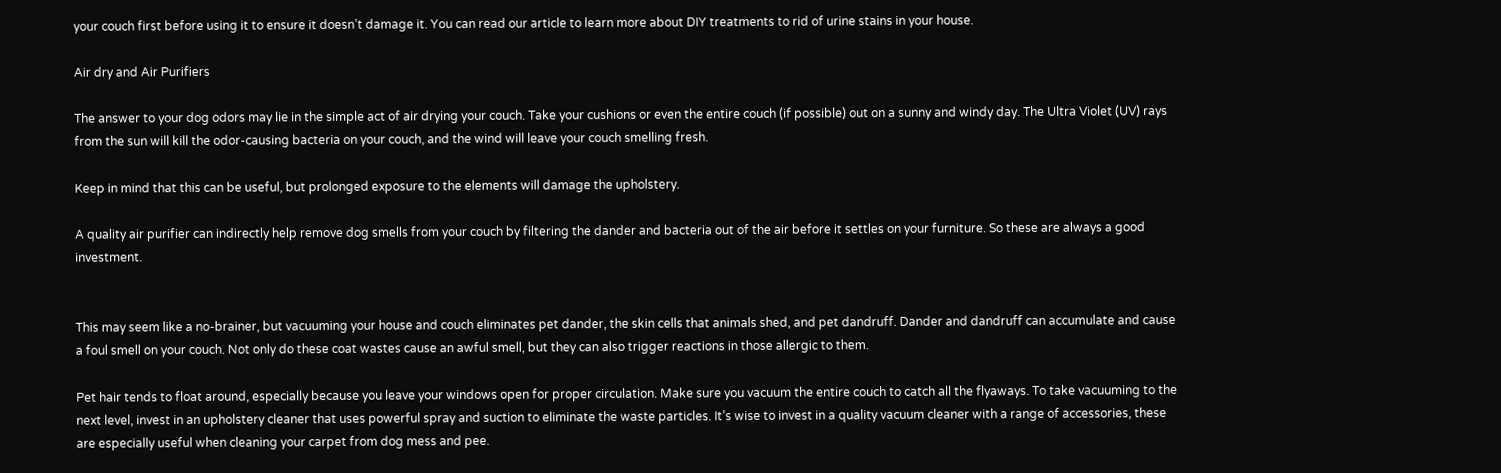your couch first before using it to ensure it doesn’t damage it. You can read our article to learn more about DIY treatments to rid of urine stains in your house.

Air dry and Air Purifiers

The answer to your dog odors may lie in the simple act of air drying your couch. Take your cushions or even the entire couch (if possible) out on a sunny and windy day. The Ultra Violet (UV) rays from the sun will kill the odor-causing bacteria on your couch, and the wind will leave your couch smelling fresh.

Keep in mind that this can be useful, but prolonged exposure to the elements will damage the upholstery.

A quality air purifier can indirectly help remove dog smells from your couch by filtering the dander and bacteria out of the air before it settles on your furniture. So these are always a good investment.


This may seem like a no-brainer, but vacuuming your house and couch eliminates pet dander, the skin cells that animals shed, and pet dandruff. Dander and dandruff can accumulate and cause a foul smell on your couch. Not only do these coat wastes cause an awful smell, but they can also trigger reactions in those allergic to them.

Pet hair tends to float around, especially because you leave your windows open for proper circulation. Make sure you vacuum the entire couch to catch all the flyaways. To take vacuuming to the next level, invest in an upholstery cleaner that uses powerful spray and suction to eliminate the waste particles. It’s wise to invest in a quality vacuum cleaner with a range of accessories, these are especially useful when cleaning your carpet from dog mess and pee.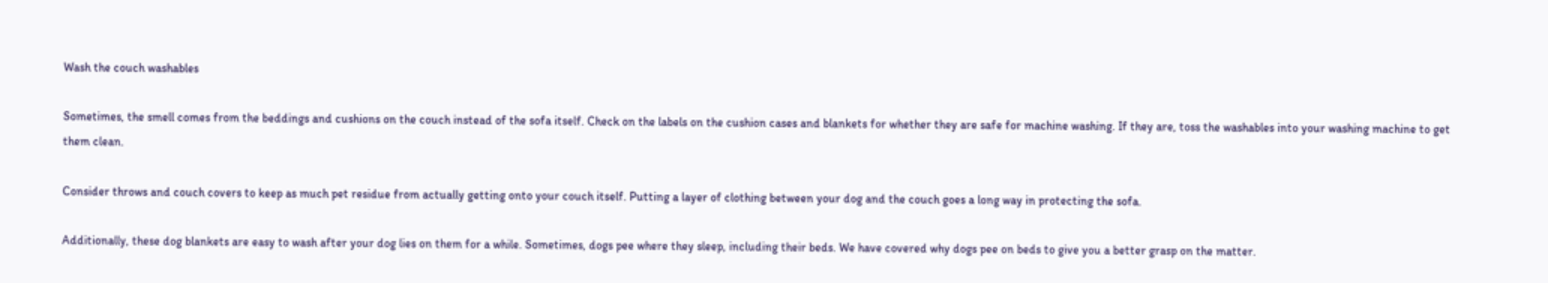Wash the couch washables

Sometimes, the smell comes from the beddings and cushions on the couch instead of the sofa itself. Check on the labels on the cushion cases and blankets for whether they are safe for machine washing. If they are, toss the washables into your washing machine to get them clean.

Consider throws and couch covers to keep as much pet residue from actually getting onto your couch itself. Putting a layer of clothing between your dog and the couch goes a long way in protecting the sofa.

Additionally, these dog blankets are easy to wash after your dog lies on them for a while. Sometimes, dogs pee where they sleep, including their beds. We have covered why dogs pee on beds to give you a better grasp on the matter.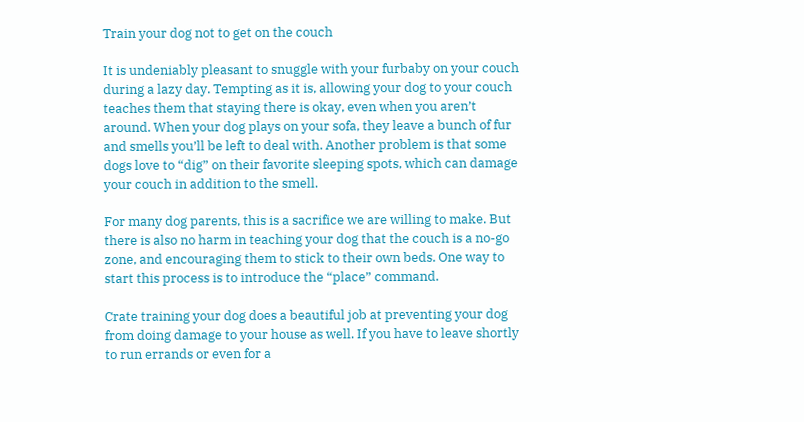Train your dog not to get on the couch

It is undeniably pleasant to snuggle with your furbaby on your couch during a lazy day. Tempting as it is, allowing your dog to your couch teaches them that staying there is okay, even when you aren’t around. When your dog plays on your sofa, they leave a bunch of fur and smells you’ll be left to deal with. Another problem is that some dogs love to “dig” on their favorite sleeping spots, which can damage your couch in addition to the smell.

For many dog parents, this is a sacrifice we are willing to make. But there is also no harm in teaching your dog that the couch is a no-go zone, and encouraging them to stick to their own beds. One way to start this process is to introduce the “place” command.

Crate training your dog does a beautiful job at preventing your dog from doing damage to your house as well. If you have to leave shortly to run errands or even for a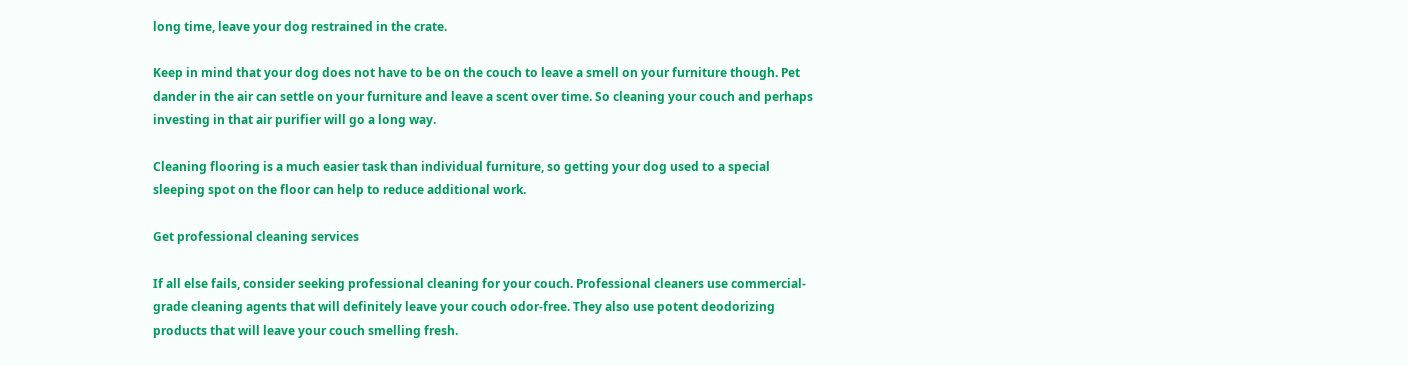long time, leave your dog restrained in the crate.

Keep in mind that your dog does not have to be on the couch to leave a smell on your furniture though. Pet dander in the air can settle on your furniture and leave a scent over time. So cleaning your couch and perhaps investing in that air purifier will go a long way.

Cleaning flooring is a much easier task than individual furniture, so getting your dog used to a special sleeping spot on the floor can help to reduce additional work.

Get professional cleaning services

If all else fails, consider seeking professional cleaning for your couch. Professional cleaners use commercial-grade cleaning agents that will definitely leave your couch odor-free. They also use potent deodorizing products that will leave your couch smelling fresh.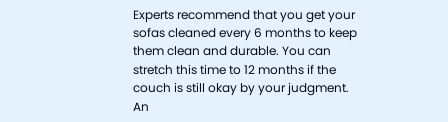Experts recommend that you get your sofas cleaned every 6 months to keep them clean and durable. You can stretch this time to 12 months if the couch is still okay by your judgment. An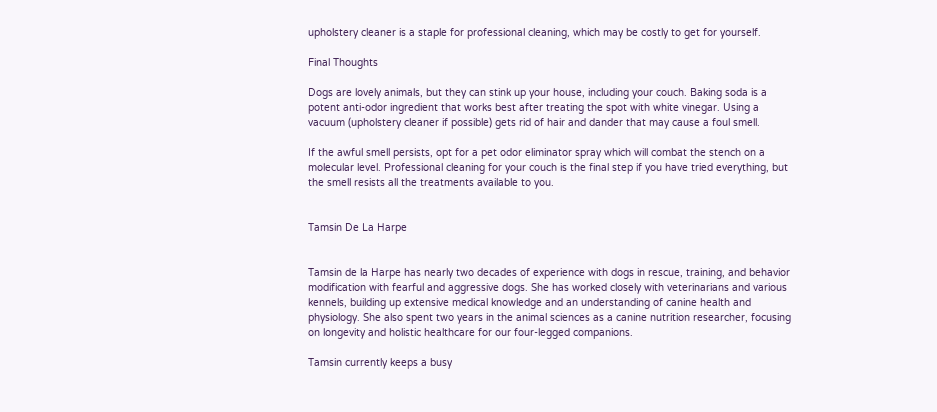upholstery cleaner is a staple for professional cleaning, which may be costly to get for yourself.

Final Thoughts

Dogs are lovely animals, but they can stink up your house, including your couch. Baking soda is a potent anti-odor ingredient that works best after treating the spot with white vinegar. Using a vacuum (upholstery cleaner if possible) gets rid of hair and dander that may cause a foul smell.

If the awful smell persists, opt for a pet odor eliminator spray which will combat the stench on a molecular level. Professional cleaning for your couch is the final step if you have tried everything, but the smell resists all the treatments available to you.


Tamsin De La Harpe


Tamsin de la Harpe has nearly two decades of experience with dogs in rescue, training, and behavior modification with fearful and aggressive dogs. She has worked closely with veterinarians and various kennels, building up extensive medical knowledge and an understanding of canine health and physiology. She also spent two years in the animal sciences as a canine nutrition researcher, focusing on longevity and holistic healthcare for our four-legged companions.

Tamsin currently keeps a busy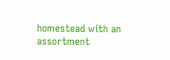homestead with an assortment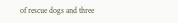of rescue dogs and three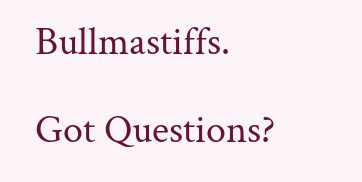Bullmastiffs.

Got Questions?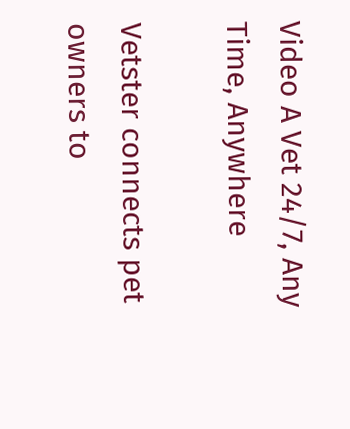Video A Vet 24/7, Any Time, Anywhere

Vetster connects pet owners to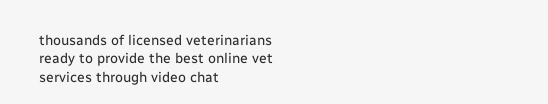thousands of licensed veterinarians ready to provide the best online vet services through video chat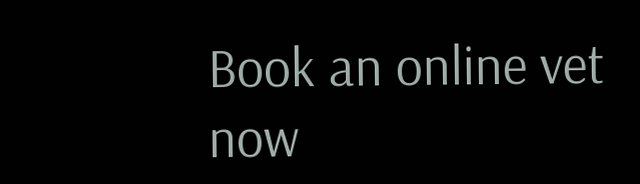Book an online vet now